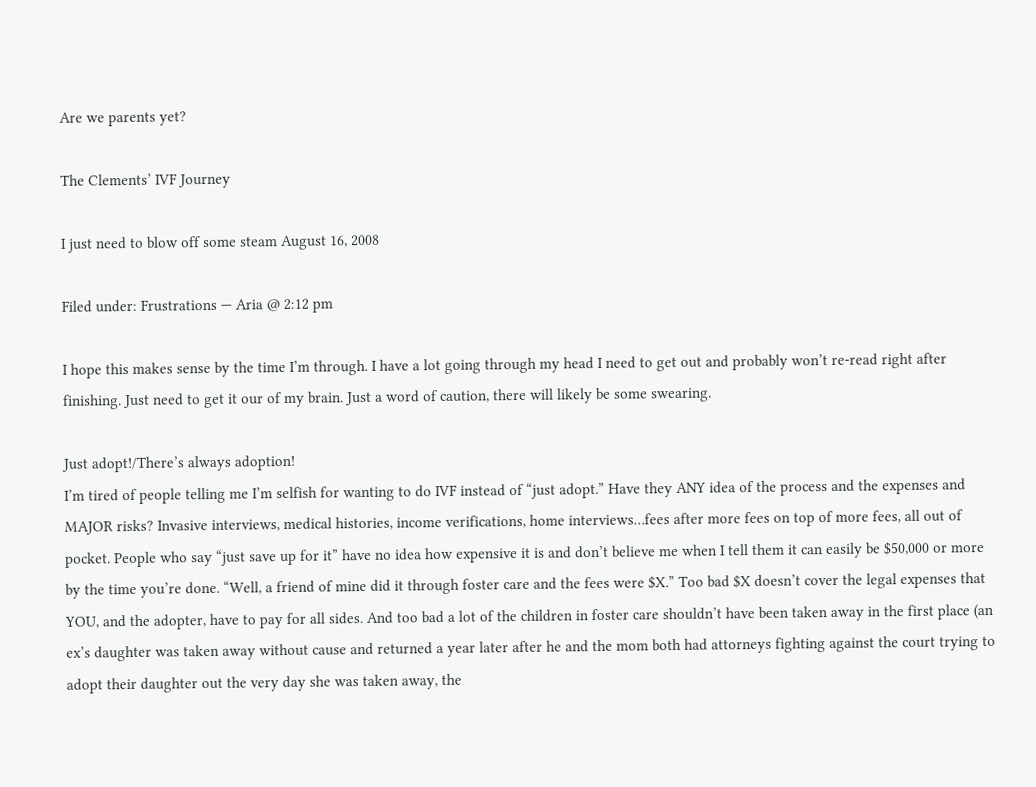Are we parents yet?

The Clements’ IVF Journey

I just need to blow off some steam August 16, 2008

Filed under: Frustrations — Aria @ 2:12 pm

I hope this makes sense by the time I’m through. I have a lot going through my head I need to get out and probably won’t re-read right after finishing. Just need to get it our of my brain. Just a word of caution, there will likely be some swearing.

Just adopt!/There’s always adoption!
I’m tired of people telling me I’m selfish for wanting to do IVF instead of “just adopt.” Have they ANY idea of the process and the expenses and MAJOR risks? Invasive interviews, medical histories, income verifications, home interviews…fees after more fees on top of more fees, all out of pocket. People who say “just save up for it” have no idea how expensive it is and don’t believe me when I tell them it can easily be $50,000 or more by the time you’re done. “Well, a friend of mine did it through foster care and the fees were $X.” Too bad $X doesn’t cover the legal expenses that YOU, and the adopter, have to pay for all sides. And too bad a lot of the children in foster care shouldn’t have been taken away in the first place (an ex’s daughter was taken away without cause and returned a year later after he and the mom both had attorneys fighting against the court trying to adopt their daughter out the very day she was taken away, the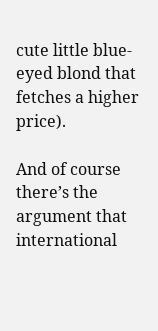cute little blue-eyed blond that fetches a higher price).

And of course there’s the argument that international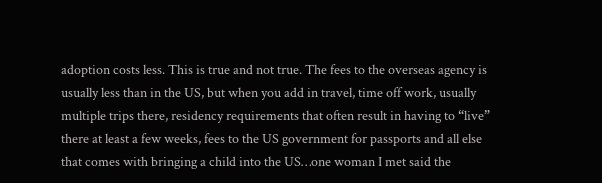adoption costs less. This is true and not true. The fees to the overseas agency is usually less than in the US, but when you add in travel, time off work, usually multiple trips there, residency requirements that often result in having to “live” there at least a few weeks, fees to the US government for passports and all else that comes with bringing a child into the US…one woman I met said the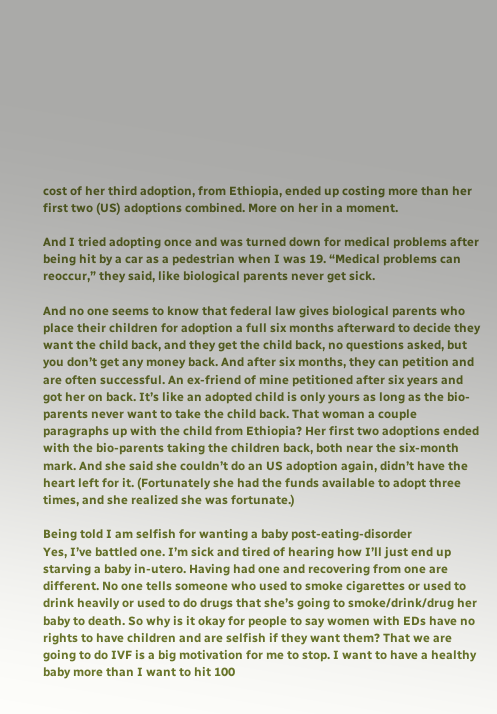cost of her third adoption, from Ethiopia, ended up costing more than her first two (US) adoptions combined. More on her in a moment.

And I tried adopting once and was turned down for medical problems after being hit by a car as a pedestrian when I was 19. “Medical problems can reoccur,” they said, like biological parents never get sick.

And no one seems to know that federal law gives biological parents who place their children for adoption a full six months afterward to decide they want the child back, and they get the child back, no questions asked, but you don’t get any money back. And after six months, they can petition and are often successful. An ex-friend of mine petitioned after six years and got her on back. It’s like an adopted child is only yours as long as the bio-parents never want to take the child back. That woman a couple paragraphs up with the child from Ethiopia? Her first two adoptions ended with the bio-parents taking the children back, both near the six-month mark. And she said she couldn’t do an US adoption again, didn’t have the heart left for it. (Fortunately she had the funds available to adopt three times, and she realized she was fortunate.)

Being told I am selfish for wanting a baby post-eating-disorder
Yes, I’ve battled one. I’m sick and tired of hearing how I’ll just end up starving a baby in-utero. Having had one and recovering from one are different. No one tells someone who used to smoke cigarettes or used to drink heavily or used to do drugs that she’s going to smoke/drink/drug her baby to death. So why is it okay for people to say women with EDs have no rights to have children and are selfish if they want them? That we are going to do IVF is a big motivation for me to stop. I want to have a healthy baby more than I want to hit 100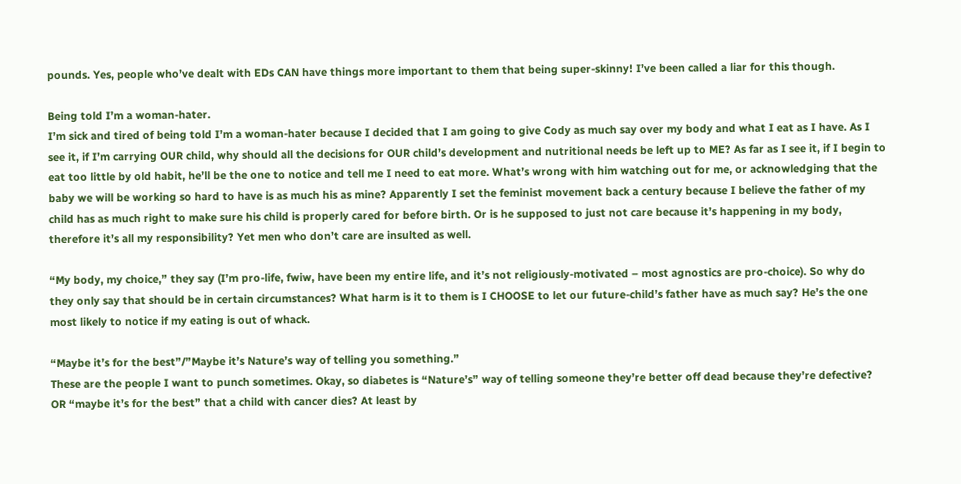pounds. Yes, people who’ve dealt with EDs CAN have things more important to them that being super-skinny! I’ve been called a liar for this though.

Being told I’m a woman-hater.
I’m sick and tired of being told I’m a woman-hater because I decided that I am going to give Cody as much say over my body and what I eat as I have. As I see it, if I’m carrying OUR child, why should all the decisions for OUR child’s development and nutritional needs be left up to ME? As far as I see it, if I begin to eat too little by old habit, he’ll be the one to notice and tell me I need to eat more. What’s wrong with him watching out for me, or acknowledging that the baby we will be working so hard to have is as much his as mine? Apparently I set the feminist movement back a century because I believe the father of my child has as much right to make sure his child is properly cared for before birth. Or is he supposed to just not care because it’s happening in my body, therefore it’s all my responsibility? Yet men who don’t care are insulted as well.

“My body, my choice,” they say (I’m pro-life, fwiw, have been my entire life, and it’s not religiously-motivated – most agnostics are pro-choice). So why do they only say that should be in certain circumstances? What harm is it to them is I CHOOSE to let our future-child’s father have as much say? He’s the one most likely to notice if my eating is out of whack.

“Maybe it’s for the best”/”Maybe it’s Nature’s way of telling you something.”
These are the people I want to punch sometimes. Okay, so diabetes is “Nature’s” way of telling someone they’re better off dead because they’re defective? OR “maybe it’s for the best” that a child with cancer dies? At least by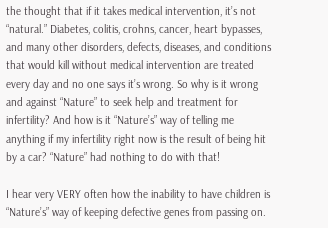the thought that if it takes medical intervention, it’s not “natural.” Diabetes, colitis, crohns, cancer, heart bypasses, and many other disorders, defects, diseases, and conditions that would kill without medical intervention are treated every day and no one says it’s wrong. So why is it wrong and against “Nature” to seek help and treatment for infertility? And how is it “Nature’s” way of telling me anything if my infertility right now is the result of being hit by a car? “Nature” had nothing to do with that!

I hear very VERY often how the inability to have children is “Nature’s” way of keeping defective genes from passing on.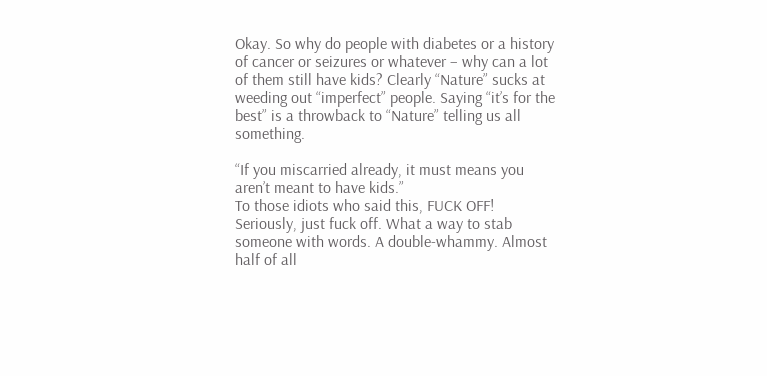Okay. So why do people with diabetes or a history of cancer or seizures or whatever – why can a lot of them still have kids? Clearly “Nature” sucks at weeding out “imperfect” people. Saying “it’s for the best” is a throwback to “Nature” telling us all something.

“If you miscarried already, it must means you aren’t meant to have kids.”
To those idiots who said this, FUCK OFF! Seriously, just fuck off. What a way to stab someone with words. A double-whammy. Almost half of all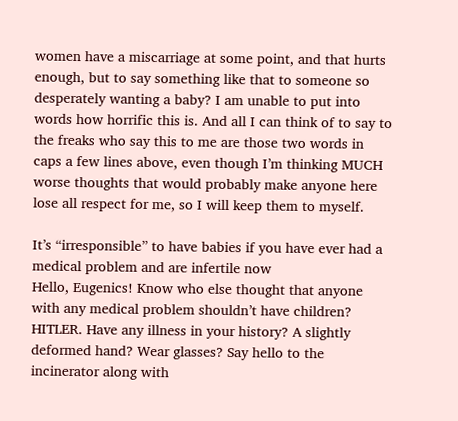women have a miscarriage at some point, and that hurts enough, but to say something like that to someone so desperately wanting a baby? I am unable to put into words how horrific this is. And all I can think of to say to the freaks who say this to me are those two words in caps a few lines above, even though I’m thinking MUCH worse thoughts that would probably make anyone here lose all respect for me, so I will keep them to myself.

It’s “irresponsible” to have babies if you have ever had a medical problem and are infertile now
Hello, Eugenics! Know who else thought that anyone with any medical problem shouldn’t have children? HITLER. Have any illness in your history? A slightly deformed hand? Wear glasses? Say hello to the incinerator along with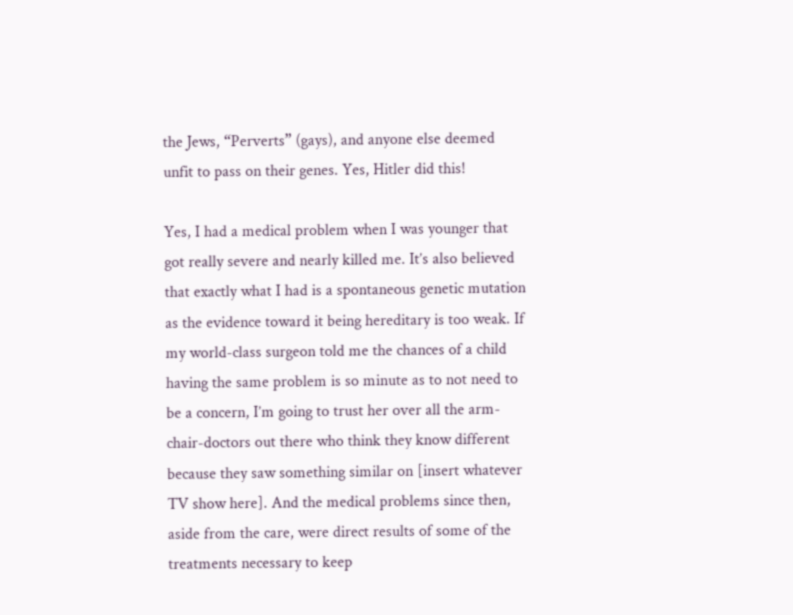the Jews, “Perverts” (gays), and anyone else deemed unfit to pass on their genes. Yes, Hitler did this!

Yes, I had a medical problem when I was younger that got really severe and nearly killed me. It’s also believed that exactly what I had is a spontaneous genetic mutation as the evidence toward it being hereditary is too weak. If my world-class surgeon told me the chances of a child having the same problem is so minute as to not need to be a concern, I’m going to trust her over all the arm-chair-doctors out there who think they know different because they saw something similar on [insert whatever TV show here]. And the medical problems since then, aside from the care, were direct results of some of the treatments necessary to keep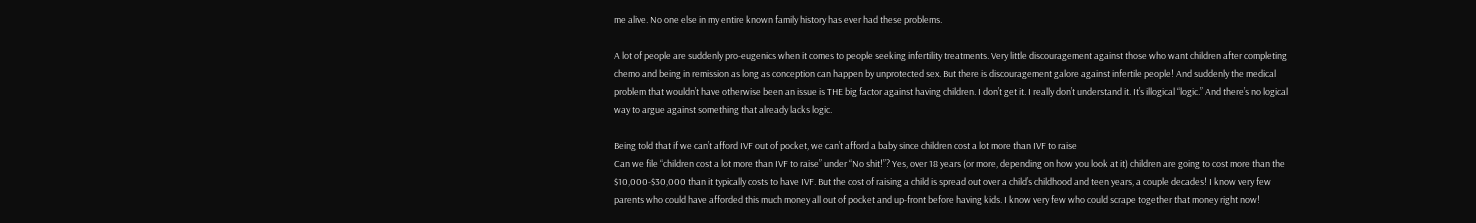me alive. No one else in my entire known family history has ever had these problems.

A lot of people are suddenly pro-eugenics when it comes to people seeking infertility treatments. Very little discouragement against those who want children after completing chemo and being in remission as long as conception can happen by unprotected sex. But there is discouragement galore against infertile people! And suddenly the medical problem that wouldn’t have otherwise been an issue is THE big factor against having children. I don’t get it. I really don’t understand it. It’s illogical “logic.” And there’s no logical way to argue against something that already lacks logic.

Being told that if we can’t afford IVF out of pocket, we can’t afford a baby since children cost a lot more than IVF to raise
Can we file “children cost a lot more than IVF to raise” under “No shit!”? Yes, over 18 years (or more, depending on how you look at it) children are going to cost more than the $10,000-$30,000 than it typically costs to have IVF. But the cost of raising a child is spread out over a child’s childhood and teen years, a couple decades! I know very few parents who could have afforded this much money all out of pocket and up-front before having kids. I know very few who could scrape together that money right now!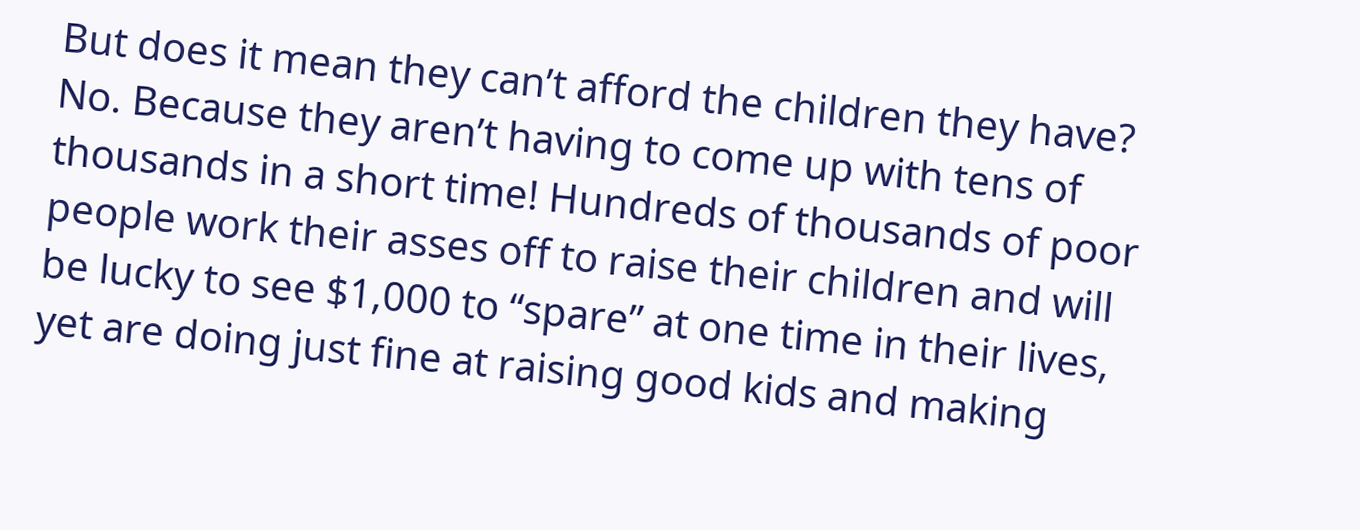But does it mean they can’t afford the children they have? No. Because they aren’t having to come up with tens of thousands in a short time! Hundreds of thousands of poor people work their asses off to raise their children and will be lucky to see $1,000 to “spare” at one time in their lives, yet are doing just fine at raising good kids and making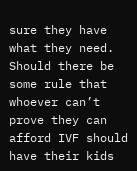sure they have what they need. Should there be some rule that whoever can’t prove they can afford IVF should have their kids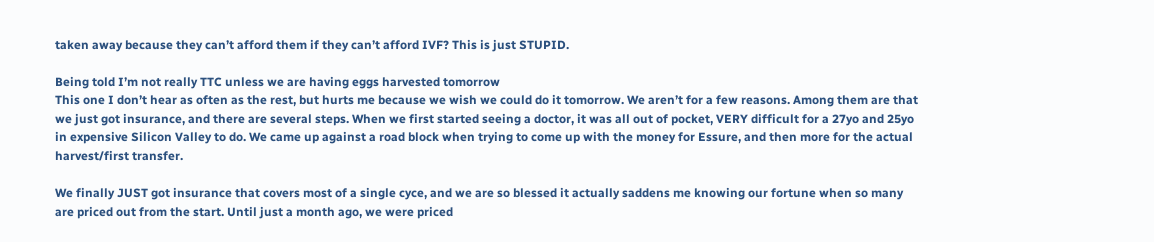taken away because they can’t afford them if they can’t afford IVF? This is just STUPID.

Being told I’m not really TTC unless we are having eggs harvested tomorrow
This one I don’t hear as often as the rest, but hurts me because we wish we could do it tomorrow. We aren’t for a few reasons. Among them are that we just got insurance, and there are several steps. When we first started seeing a doctor, it was all out of pocket, VERY difficult for a 27yo and 25yo in expensive Silicon Valley to do. We came up against a road block when trying to come up with the money for Essure, and then more for the actual harvest/first transfer.

We finally JUST got insurance that covers most of a single cyce, and we are so blessed it actually saddens me knowing our fortune when so many are priced out from the start. Until just a month ago, we were priced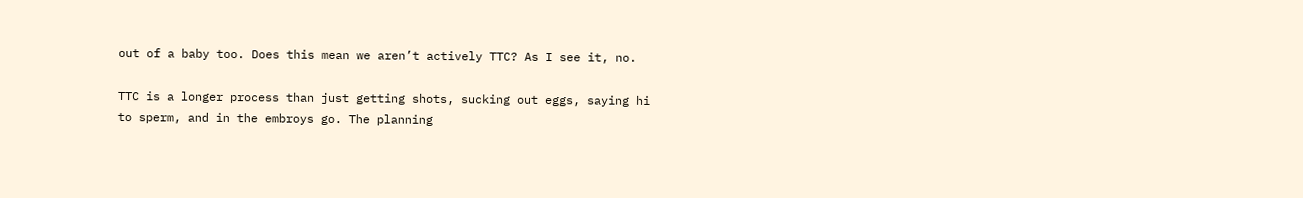out of a baby too. Does this mean we aren’t actively TTC? As I see it, no.

TTC is a longer process than just getting shots, sucking out eggs, saying hi to sperm, and in the embroys go. The planning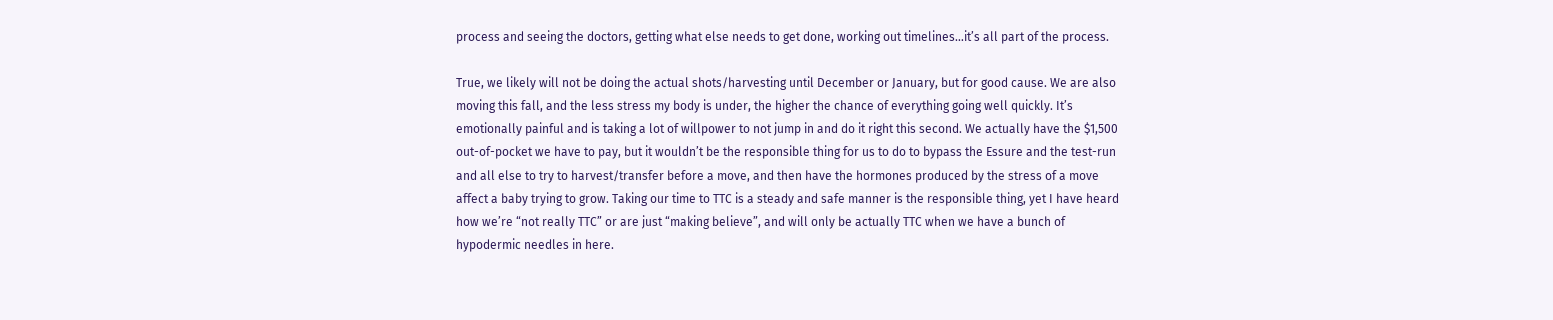process and seeing the doctors, getting what else needs to get done, working out timelines…it’s all part of the process.

True, we likely will not be doing the actual shots/harvesting until December or January, but for good cause. We are also moving this fall, and the less stress my body is under, the higher the chance of everything going well quickly. It’s emotionally painful and is taking a lot of willpower to not jump in and do it right this second. We actually have the $1,500 out-of-pocket we have to pay, but it wouldn’t be the responsible thing for us to do to bypass the Essure and the test-run and all else to try to harvest/transfer before a move, and then have the hormones produced by the stress of a move affect a baby trying to grow. Taking our time to TTC is a steady and safe manner is the responsible thing, yet I have heard how we’re “not really TTC” or are just “making believe”, and will only be actually TTC when we have a bunch of hypodermic needles in here.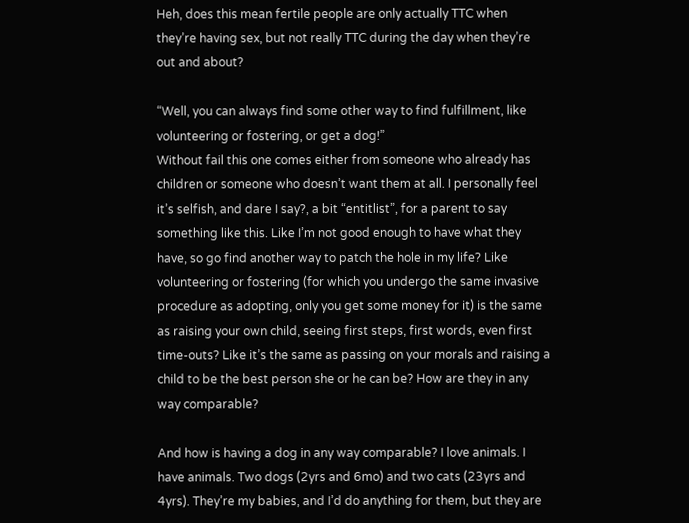Heh, does this mean fertile people are only actually TTC when they’re having sex, but not really TTC during the day when they’re out and about?

“Well, you can always find some other way to find fulfillment, like volunteering or fostering, or get a dog!”
Without fail this one comes either from someone who already has children or someone who doesn’t want them at all. I personally feel it’s selfish, and dare I say?, a bit “entitlist”, for a parent to say something like this. Like I’m not good enough to have what they have, so go find another way to patch the hole in my life? Like volunteering or fostering (for which you undergo the same invasive procedure as adopting, only you get some money for it) is the same as raising your own child, seeing first steps, first words, even first time-outs? Like it’s the same as passing on your morals and raising a child to be the best person she or he can be? How are they in any way comparable?

And how is having a dog in any way comparable? I love animals. I have animals. Two dogs (2yrs and 6mo) and two cats (23yrs and 4yrs). They’re my babies, and I’d do anything for them, but they are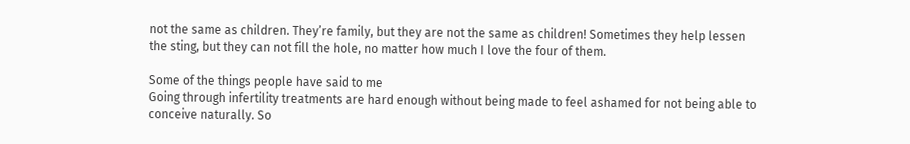not the same as children. They’re family, but they are not the same as children! Sometimes they help lessen the sting, but they can not fill the hole, no matter how much I love the four of them.

Some of the things people have said to me
Going through infertility treatments are hard enough without being made to feel ashamed for not being able to conceive naturally. So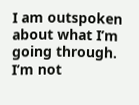I am outspoken about what I’m going through. I’m not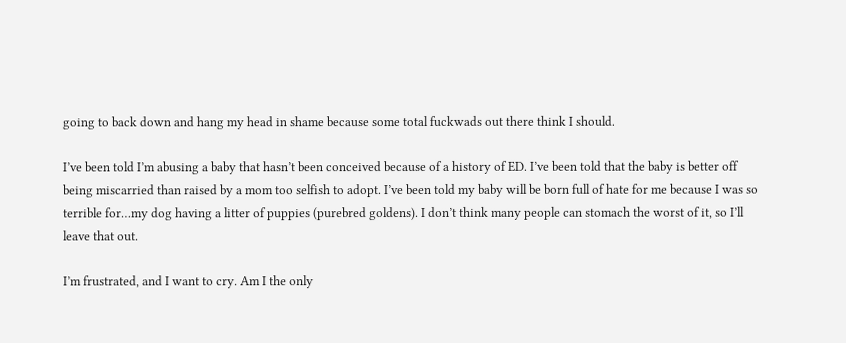going to back down and hang my head in shame because some total fuckwads out there think I should.

I’ve been told I’m abusing a baby that hasn’t been conceived because of a history of ED. I’ve been told that the baby is better off being miscarried than raised by a mom too selfish to adopt. I’ve been told my baby will be born full of hate for me because I was so terrible for…my dog having a litter of puppies (purebred goldens). I don’t think many people can stomach the worst of it, so I’ll leave that out.

I’m frustrated, and I want to cry. Am I the only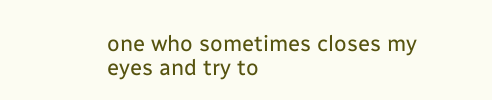one who sometimes closes my eyes and try to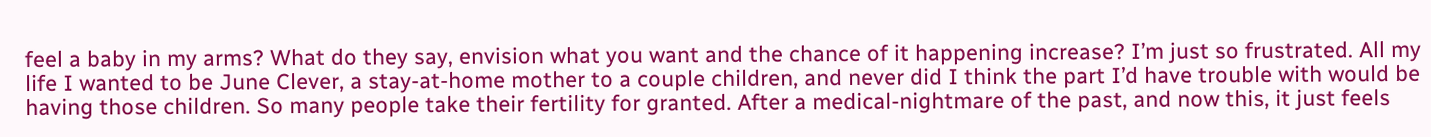feel a baby in my arms? What do they say, envision what you want and the chance of it happening increase? I’m just so frustrated. All my life I wanted to be June Clever, a stay-at-home mother to a couple children, and never did I think the part I’d have trouble with would be having those children. So many people take their fertility for granted. After a medical-nightmare of the past, and now this, it just feels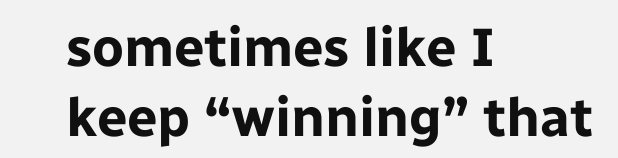sometimes like I keep “winning” that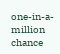one-in-a-million chance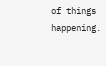of things happening.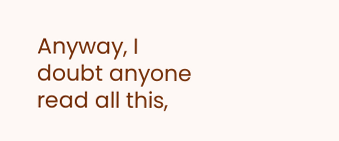Anyway, I doubt anyone read all this,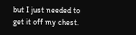but I just needed to get it off my chest.